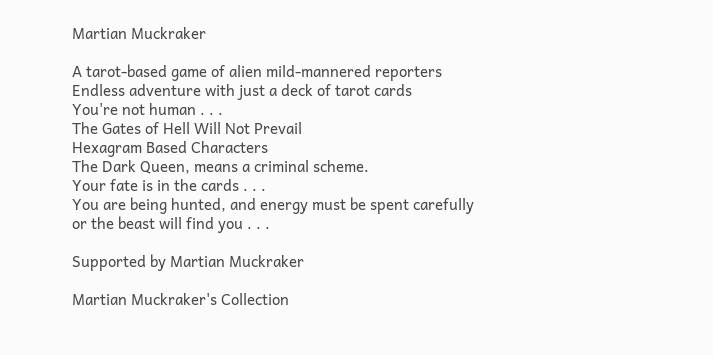Martian Muckraker

A tarot-based game of alien mild-mannered reporters
Endless adventure with just a deck of tarot cards
You're not human . . .
The Gates of Hell Will Not Prevail
Hexagram Based Characters
The Dark Queen, means a criminal scheme.
Your fate is in the cards . . .
You are being hunted, and energy must be spent carefully or the beast will find you . . .

Supported by Martian Muckraker

Martian Muckraker's Collection